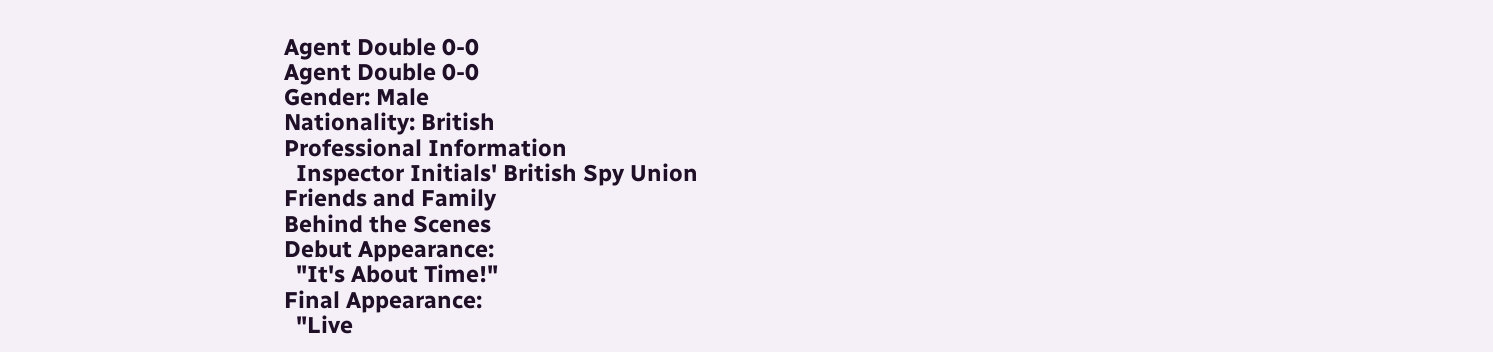Agent Double 0-0
Agent Double 0-0
Gender: Male
Nationality: British
Professional Information
  Inspector Initials' British Spy Union
Friends and Family
Behind the Scenes
Debut Appearance:
  "It's About Time!"
Final Appearance:
  "Live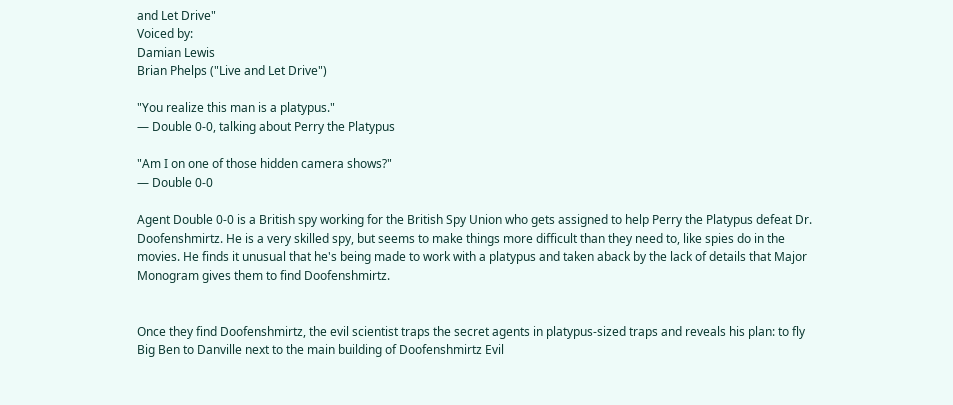and Let Drive"
Voiced by:
Damian Lewis
Brian Phelps ("Live and Let Drive")

"You realize this man is a platypus."
— Double 0-0, talking about Perry the Platypus

"Am I on one of those hidden camera shows?"
— Double 0-0

Agent Double 0-0 is a British spy working for the British Spy Union who gets assigned to help Perry the Platypus defeat Dr. Doofenshmirtz. He is a very skilled spy, but seems to make things more difficult than they need to, like spies do in the movies. He finds it unusual that he's being made to work with a platypus and taken aback by the lack of details that Major Monogram gives them to find Doofenshmirtz.


Once they find Doofenshmirtz, the evil scientist traps the secret agents in platypus-sized traps and reveals his plan: to fly Big Ben to Danville next to the main building of Doofenshmirtz Evil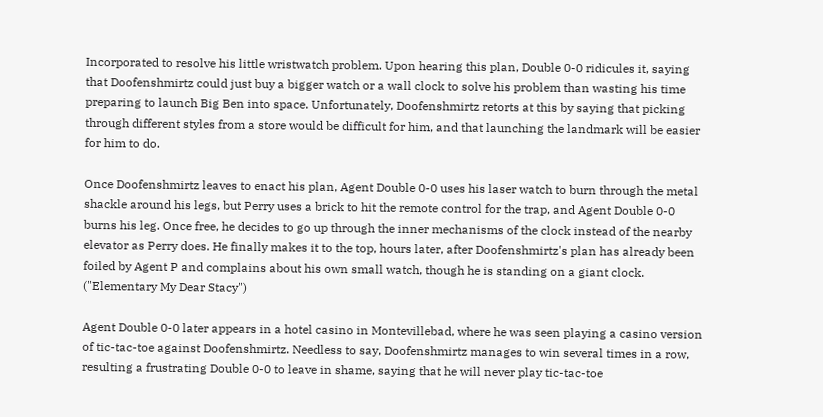Incorporated to resolve his little wristwatch problem. Upon hearing this plan, Double 0-0 ridicules it, saying that Doofenshmirtz could just buy a bigger watch or a wall clock to solve his problem than wasting his time preparing to launch Big Ben into space. Unfortunately, Doofenshmirtz retorts at this by saying that picking through different styles from a store would be difficult for him, and that launching the landmark will be easier for him to do.

Once Doofenshmirtz leaves to enact his plan, Agent Double 0-0 uses his laser watch to burn through the metal shackle around his legs, but Perry uses a brick to hit the remote control for the trap, and Agent Double 0-0 burns his leg. Once free, he decides to go up through the inner mechanisms of the clock instead of the nearby elevator as Perry does. He finally makes it to the top, hours later, after Doofenshmirtz's plan has already been foiled by Agent P and complains about his own small watch, though he is standing on a giant clock. ("Elementary My Dear Stacy")

Agent Double 0-0 later appears in a hotel casino in Montevillebad, where he was seen playing a casino version of tic-tac-toe against Doofenshmirtz. Needless to say, Doofenshmirtz manages to win several times in a row, resulting a frustrating Double 0-0 to leave in shame, saying that he will never play tic-tac-toe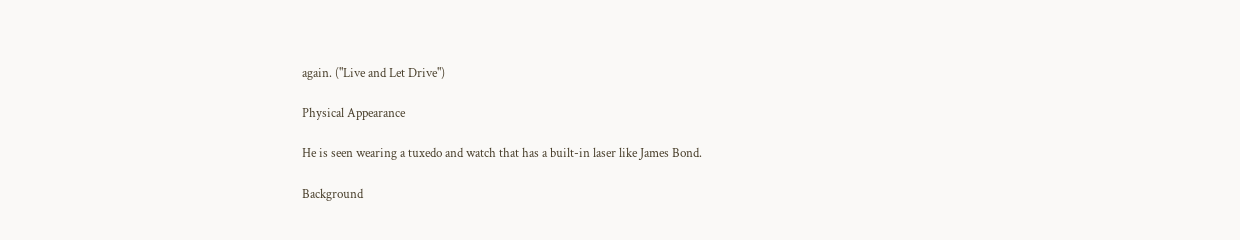again. ("Live and Let Drive")

Physical Appearance

He is seen wearing a tuxedo and watch that has a built-in laser like James Bond.

Background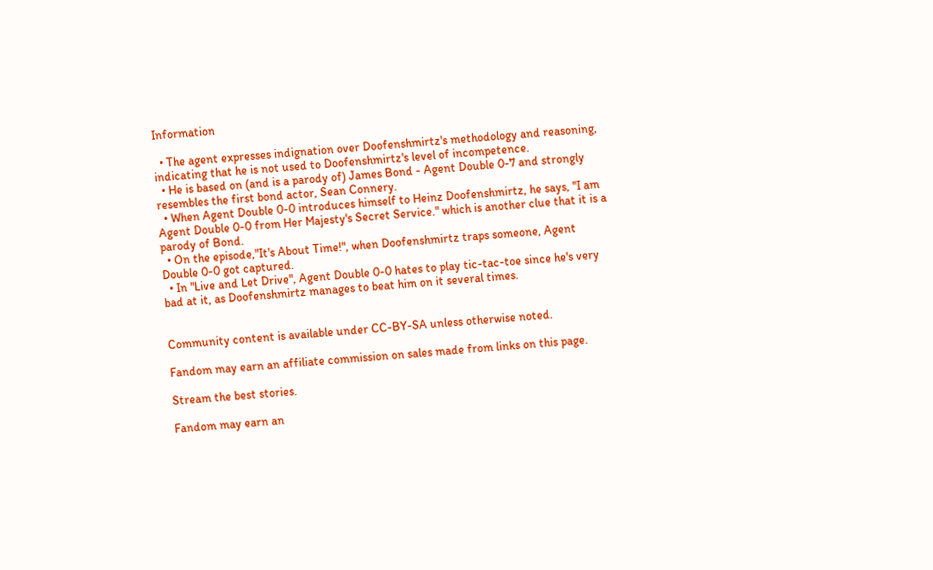Information

  • The agent expresses indignation over Doofenshmirtz's methodology and reasoning, indicating that he is not used to Doofenshmirtz's level of incompetence.
  • He is based on (and is a parody of) James Bond - Agent Double 0-7 and strongly resembles the first bond actor, Sean Connery.
  • When Agent Double 0-0 introduces himself to Heinz Doofenshmirtz, he says, "I am Agent Double 0-0 from Her Majesty's Secret Service." which is another clue that it is a parody of Bond.
  • On the episode,"It's About Time!", when Doofenshmirtz traps someone, Agent Double 0-0 got captured.
  • In "Live and Let Drive", Agent Double 0-0 hates to play tic-tac-toe since he's very bad at it, as Doofenshmirtz manages to beat him on it several times.


Community content is available under CC-BY-SA unless otherwise noted.

Fandom may earn an affiliate commission on sales made from links on this page.

Stream the best stories.

Fandom may earn an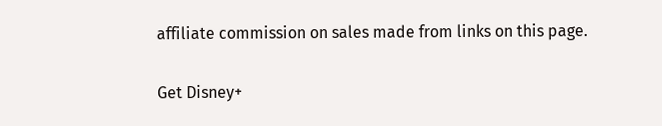affiliate commission on sales made from links on this page.

Get Disney+